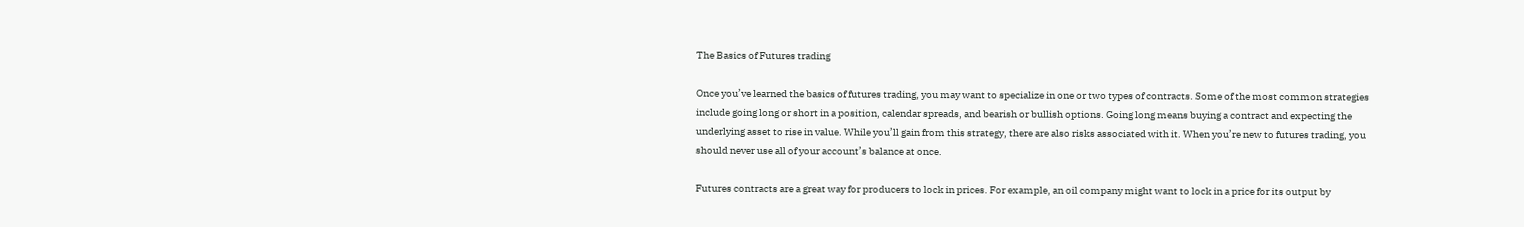The Basics of Futures trading

Once you’ve learned the basics of futures trading, you may want to specialize in one or two types of contracts. Some of the most common strategies include going long or short in a position, calendar spreads, and bearish or bullish options. Going long means buying a contract and expecting the underlying asset to rise in value. While you’ll gain from this strategy, there are also risks associated with it. When you’re new to futures trading, you should never use all of your account’s balance at once.

Futures contracts are a great way for producers to lock in prices. For example, an oil company might want to lock in a price for its output by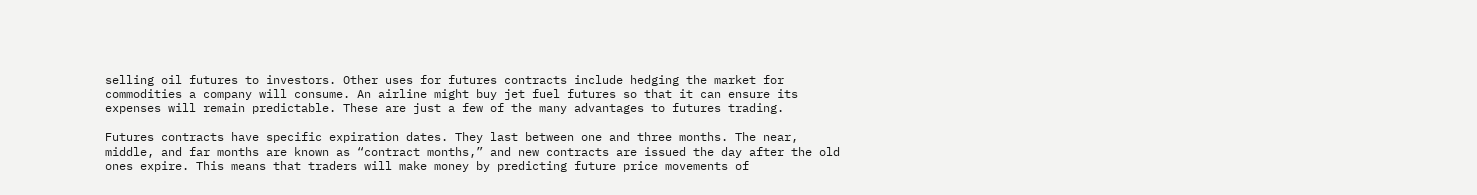selling oil futures to investors. Other uses for futures contracts include hedging the market for commodities a company will consume. An airline might buy jet fuel futures so that it can ensure its expenses will remain predictable. These are just a few of the many advantages to futures trading.

Futures contracts have specific expiration dates. They last between one and three months. The near, middle, and far months are known as “contract months,” and new contracts are issued the day after the old ones expire. This means that traders will make money by predicting future price movements of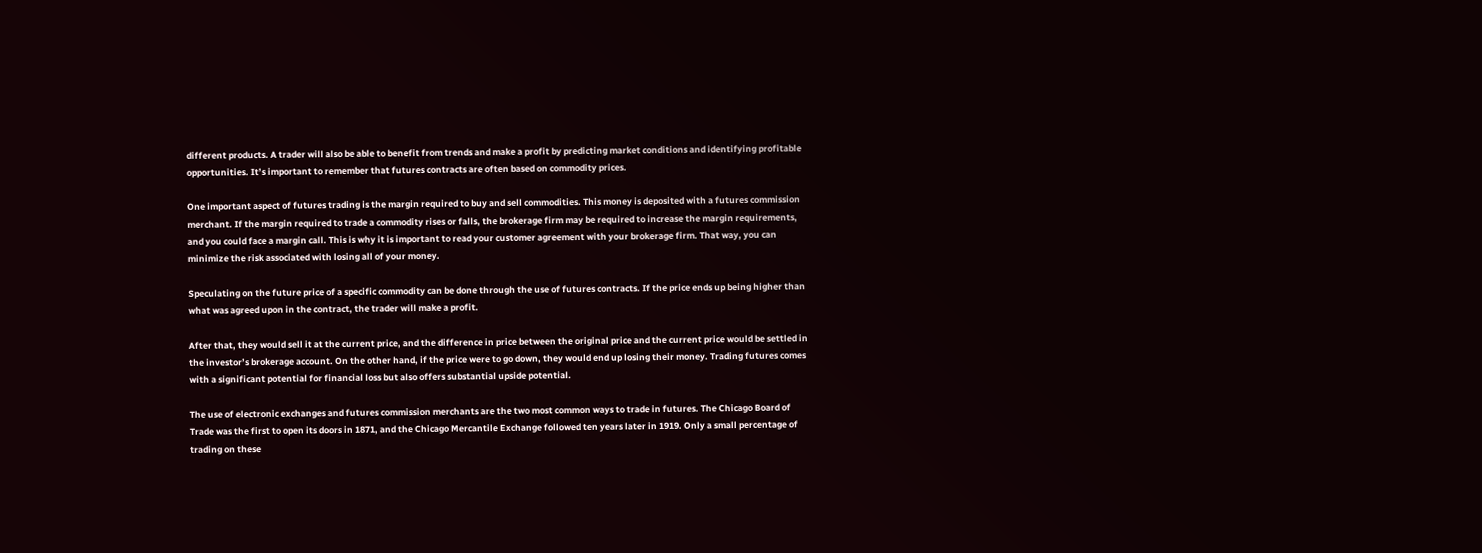different products. A trader will also be able to benefit from trends and make a profit by predicting market conditions and identifying profitable opportunities. It’s important to remember that futures contracts are often based on commodity prices.

One important aspect of futures trading is the margin required to buy and sell commodities. This money is deposited with a futures commission merchant. If the margin required to trade a commodity rises or falls, the brokerage firm may be required to increase the margin requirements, and you could face a margin call. This is why it is important to read your customer agreement with your brokerage firm. That way, you can minimize the risk associated with losing all of your money.

Speculating on the future price of a specific commodity can be done through the use of futures contracts. If the price ends up being higher than what was agreed upon in the contract, the trader will make a profit.

After that, they would sell it at the current price, and the difference in price between the original price and the current price would be settled in the investor’s brokerage account. On the other hand, if the price were to go down, they would end up losing their money. Trading futures comes with a significant potential for financial loss but also offers substantial upside potential.

The use of electronic exchanges and futures commission merchants are the two most common ways to trade in futures. The Chicago Board of Trade was the first to open its doors in 1871, and the Chicago Mercantile Exchange followed ten years later in 1919. Only a small percentage of trading on these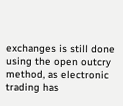exchanges is still done using the open outcry method, as electronic trading has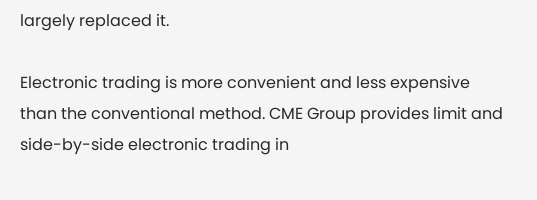largely replaced it.

Electronic trading is more convenient and less expensive than the conventional method. CME Group provides limit and side-by-side electronic trading in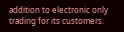addition to electronic only trading for its customers.